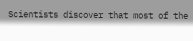Scientists discover that most of the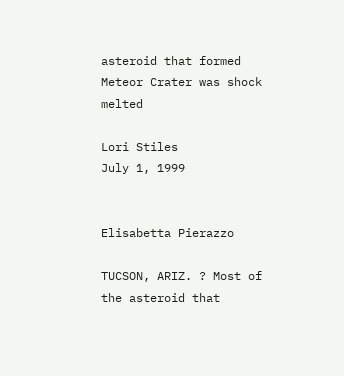asteroid that formed Meteor Crater was shock melted

Lori Stiles
July 1, 1999


Elisabetta Pierazzo

TUCSON, ARIZ. ? Most of the asteroid that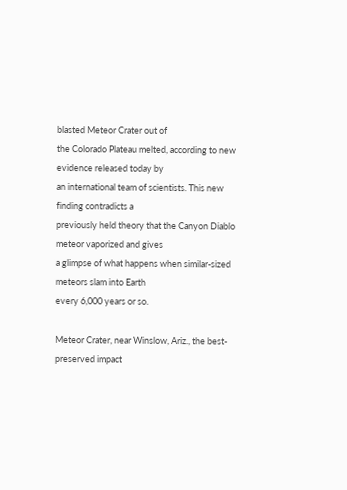blasted Meteor Crater out of
the Colorado Plateau melted, according to new evidence released today by
an international team of scientists. This new finding contradicts a
previously held theory that the Canyon Diablo meteor vaporized and gives
a glimpse of what happens when similar-sized meteors slam into Earth
every 6,000 years or so.

Meteor Crater, near Winslow, Ariz., the best-preserved impact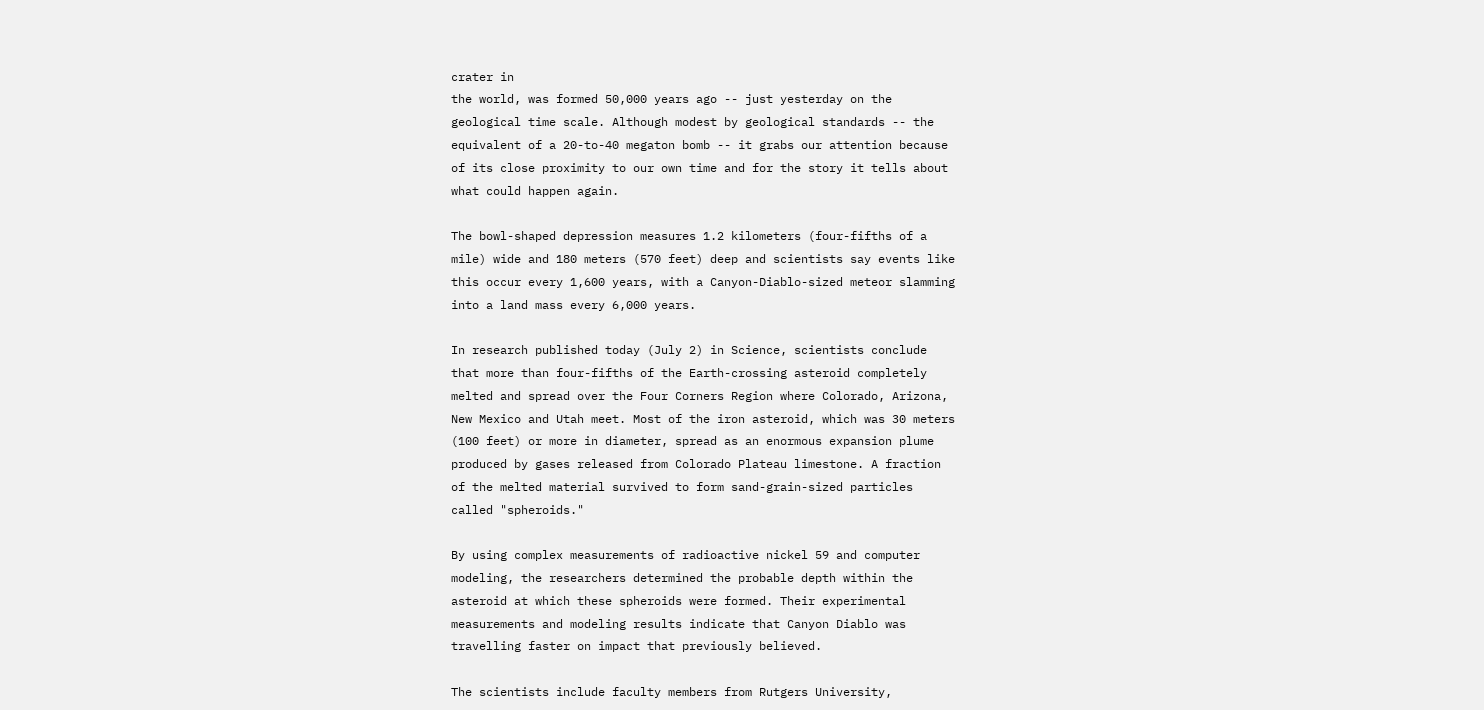crater in
the world, was formed 50,000 years ago -- just yesterday on the
geological time scale. Although modest by geological standards -- the
equivalent of a 20-to-40 megaton bomb -- it grabs our attention because
of its close proximity to our own time and for the story it tells about
what could happen again.

The bowl-shaped depression measures 1.2 kilometers (four-fifths of a
mile) wide and 180 meters (570 feet) deep and scientists say events like
this occur every 1,600 years, with a Canyon-Diablo-sized meteor slamming
into a land mass every 6,000 years.

In research published today (July 2) in Science, scientists conclude
that more than four-fifths of the Earth-crossing asteroid completely
melted and spread over the Four Corners Region where Colorado, Arizona,
New Mexico and Utah meet. Most of the iron asteroid, which was 30 meters
(100 feet) or more in diameter, spread as an enormous expansion plume
produced by gases released from Colorado Plateau limestone. A fraction
of the melted material survived to form sand-grain-sized particles
called "spheroids."

By using complex measurements of radioactive nickel 59 and computer
modeling, the researchers determined the probable depth within the
asteroid at which these spheroids were formed. Their experimental
measurements and modeling results indicate that Canyon Diablo was
travelling faster on impact that previously believed.

The scientists include faculty members from Rutgers University,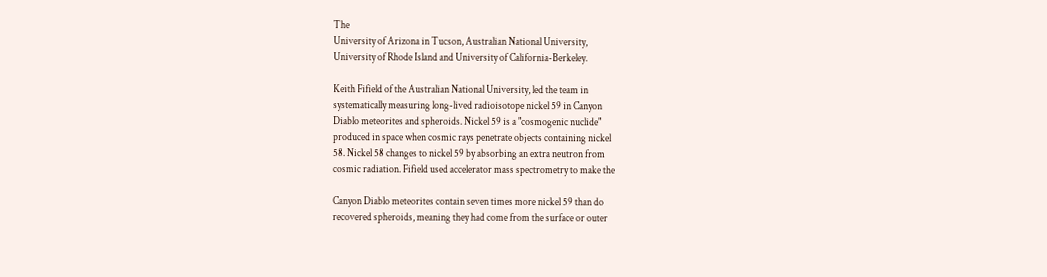The
University of Arizona in Tucson, Australian National University,
University of Rhode Island and University of California-Berkeley.

Keith Fifield of the Australian National University, led the team in
systematically measuring long-lived radioisotope nickel 59 in Canyon
Diablo meteorites and spheroids. Nickel 59 is a "cosmogenic nuclide"
produced in space when cosmic rays penetrate objects containing nickel
58. Nickel 58 changes to nickel 59 by absorbing an extra neutron from
cosmic radiation. Fifield used accelerator mass spectrometry to make the

Canyon Diablo meteorites contain seven times more nickel 59 than do
recovered spheroids, meaning they had come from the surface or outer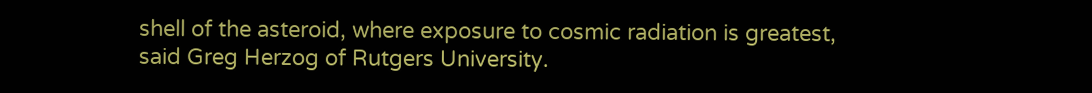shell of the asteroid, where exposure to cosmic radiation is greatest,
said Greg Herzog of Rutgers University.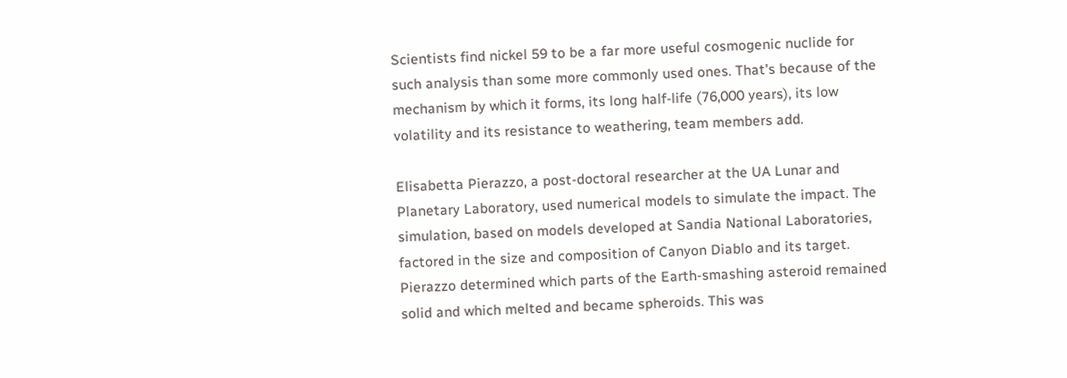Scientists find nickel 59 to be a far more useful cosmogenic nuclide for
such analysis than some more commonly used ones. That's because of the
mechanism by which it forms, its long half-life (76,000 years), its low
volatility and its resistance to weathering, team members add.

Elisabetta Pierazzo, a post-doctoral researcher at the UA Lunar and
Planetary Laboratory, used numerical models to simulate the impact. The
simulation, based on models developed at Sandia National Laboratories,
factored in the size and composition of Canyon Diablo and its target.
Pierazzo determined which parts of the Earth-smashing asteroid remained
solid and which melted and became spheroids. This was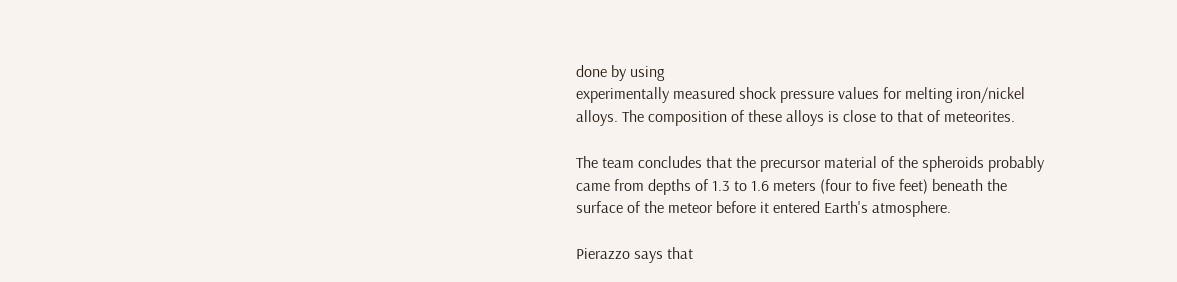done by using
experimentally measured shock pressure values for melting iron/nickel
alloys. The composition of these alloys is close to that of meteorites.

The team concludes that the precursor material of the spheroids probably
came from depths of 1.3 to 1.6 meters (four to five feet) beneath the
surface of the meteor before it entered Earth's atmosphere.

Pierazzo says that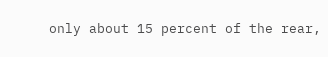only about 15 percent of the rear,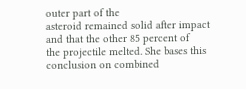outer part of the
asteroid remained solid after impact and that the other 85 percent of
the projectile melted. She bases this conclusion on combined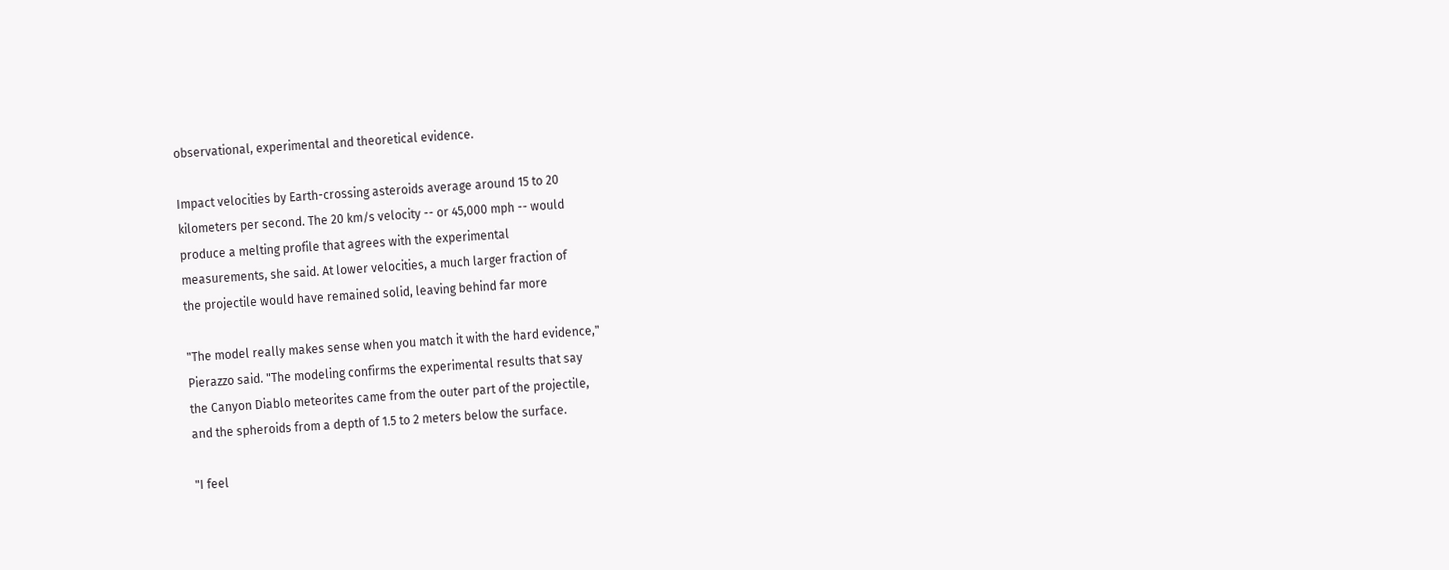observational, experimental and theoretical evidence.

Impact velocities by Earth-crossing asteroids average around 15 to 20
kilometers per second. The 20 km/s velocity -- or 45,000 mph -- would
produce a melting profile that agrees with the experimental
measurements, she said. At lower velocities, a much larger fraction of
the projectile would have remained solid, leaving behind far more

"The model really makes sense when you match it with the hard evidence,"
Pierazzo said. "The modeling confirms the experimental results that say
the Canyon Diablo meteorites came from the outer part of the projectile,
and the spheroids from a depth of 1.5 to 2 meters below the surface.

"I feel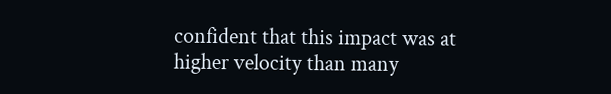confident that this impact was at higher velocity than many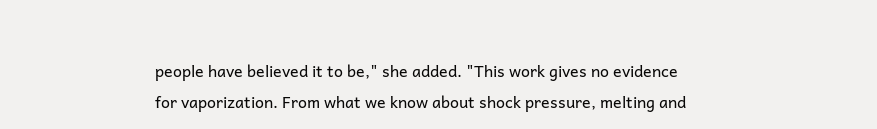people have believed it to be," she added. "This work gives no evidence
for vaporization. From what we know about shock pressure, melting and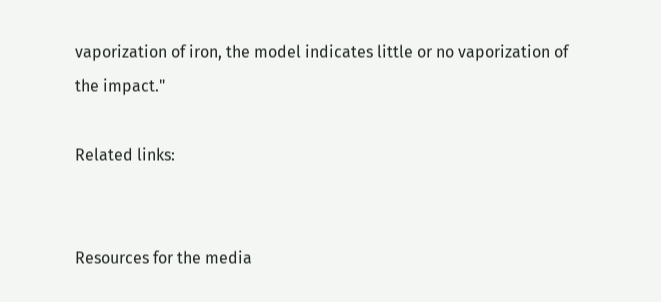vaporization of iron, the model indicates little or no vaporization of
the impact."

Related links:


Resources for the media